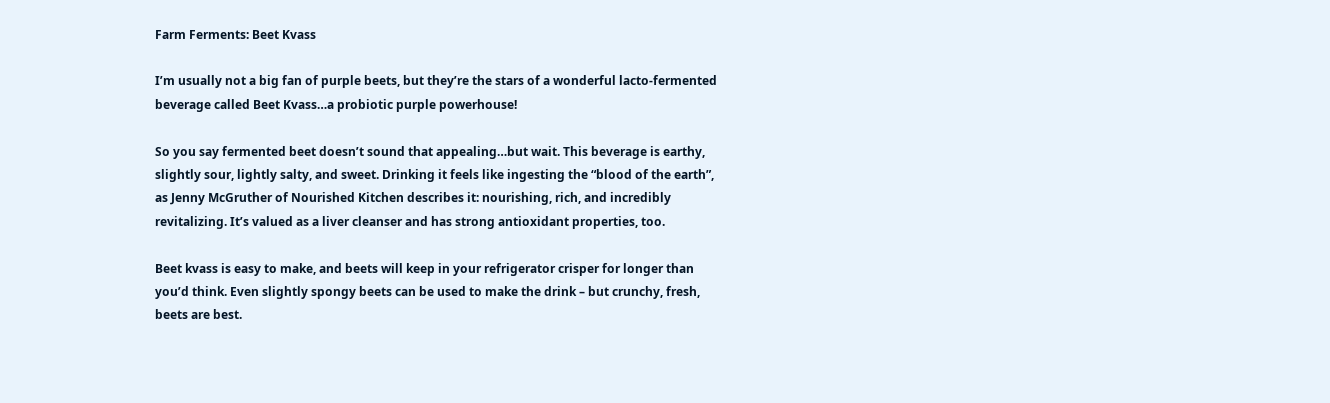Farm Ferments: Beet Kvass

I’m usually not a big fan of purple beets, but they’re the stars of a wonderful lacto-fermented beverage called Beet Kvass…a probiotic purple powerhouse!

So you say fermented beet doesn’t sound that appealing…but wait. This beverage is earthy, slightly sour, lightly salty, and sweet. Drinking it feels like ingesting the “blood of the earth”, as Jenny McGruther of Nourished Kitchen describes it: nourishing, rich, and incredibly revitalizing. It’s valued as a liver cleanser and has strong antioxidant properties, too.

Beet kvass is easy to make, and beets will keep in your refrigerator crisper for longer than you’d think. Even slightly spongy beets can be used to make the drink – but crunchy, fresh, beets are best.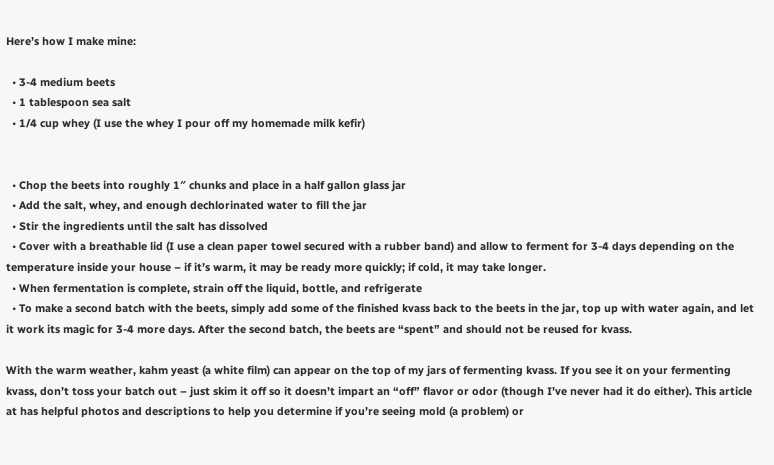Here’s how I make mine:

  • 3-4 medium beets
  • 1 tablespoon sea salt
  • 1/4 cup whey (I use the whey I pour off my homemade milk kefir)


  • Chop the beets into roughly 1″ chunks and place in a half gallon glass jar
  • Add the salt, whey, and enough dechlorinated water to fill the jar
  • Stir the ingredients until the salt has dissolved
  • Cover with a breathable lid (I use a clean paper towel secured with a rubber band) and allow to ferment for 3-4 days depending on the temperature inside your house – if it’s warm, it may be ready more quickly; if cold, it may take longer.
  • When fermentation is complete, strain off the liquid, bottle, and refrigerate
  • To make a second batch with the beets, simply add some of the finished kvass back to the beets in the jar, top up with water again, and let it work its magic for 3-4 more days. After the second batch, the beets are “spent” and should not be reused for kvass.

With the warm weather, kahm yeast (a white film) can appear on the top of my jars of fermenting kvass. If you see it on your fermenting kvass, don’t toss your batch out – just skim it off so it doesn’t impart an “off” flavor or odor (though I’ve never had it do either). This article at has helpful photos and descriptions to help you determine if you’re seeing mold (a problem) or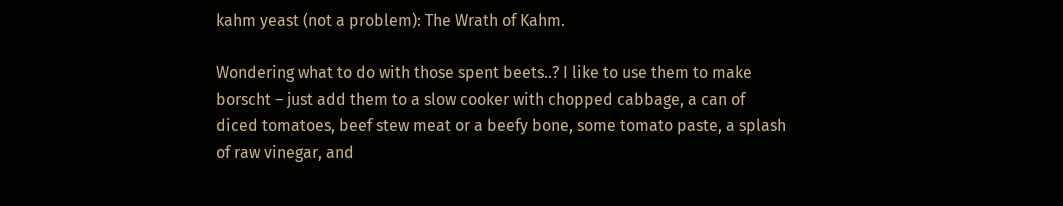kahm yeast (not a problem): The Wrath of Kahm.

Wondering what to do with those spent beets..? I like to use them to make borscht – just add them to a slow cooker with chopped cabbage, a can of diced tomatoes, beef stew meat or a beefy bone, some tomato paste, a splash of raw vinegar, and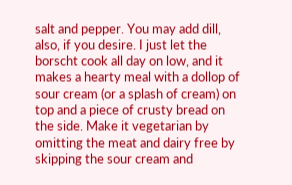salt and pepper. You may add dill, also, if you desire. I just let the borscht cook all day on low, and it makes a hearty meal with a dollop of sour cream (or a splash of cream) on top and a piece of crusty bread on the side. Make it vegetarian by omitting the meat and dairy free by skipping the sour cream and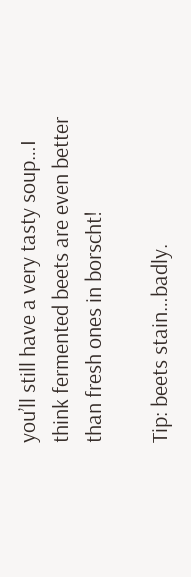you’ll still have a very tasty soup…I think fermented beets are even better than fresh ones in borscht!

Tip: beets stain…badly.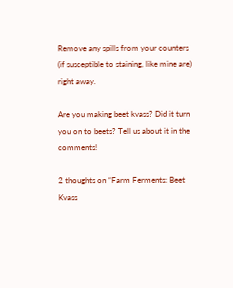Remove any spills from your counters (if susceptible to staining, like mine are) right away.

Are you making beet kvass? Did it turn you on to beets? Tell us about it in the comments!

2 thoughts on “Farm Ferments: Beet Kvass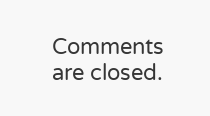Comments are closed.